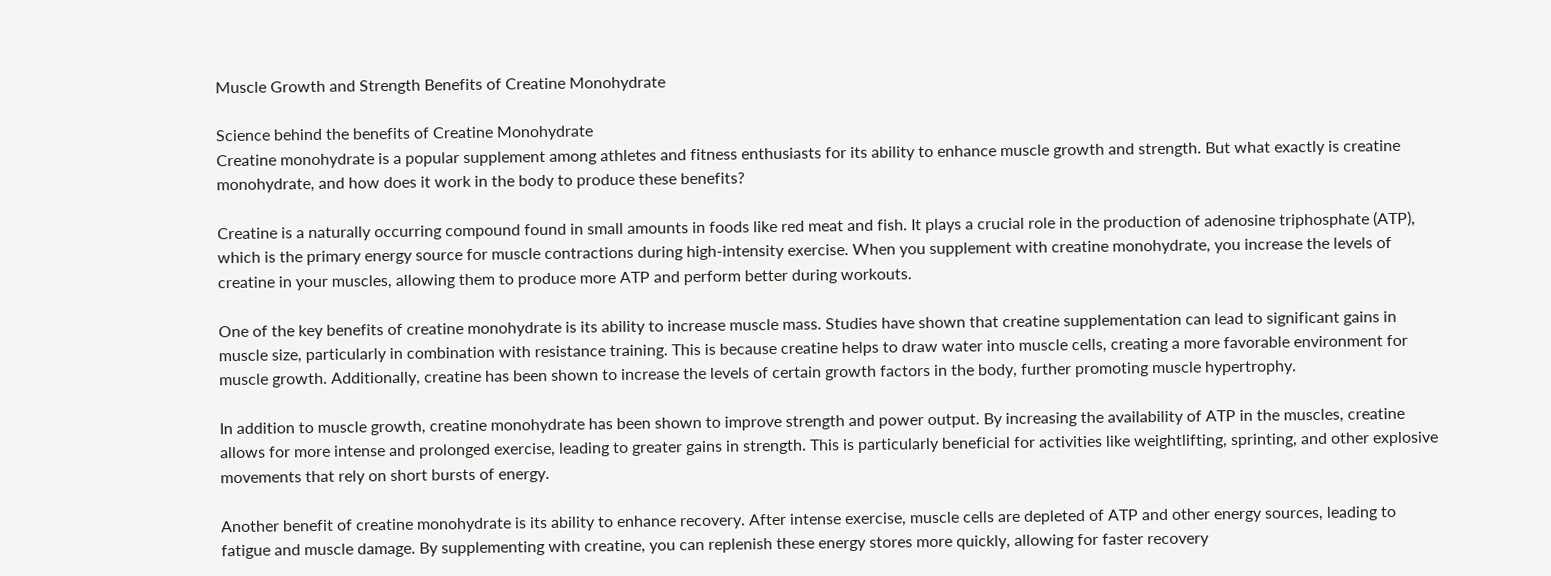Muscle Growth and Strength Benefits of Creatine Monohydrate

Science behind the benefits of Creatine Monohydrate
Creatine monohydrate is a popular supplement among athletes and fitness enthusiasts for its ability to enhance muscle growth and strength. But what exactly is creatine monohydrate, and how does it work in the body to produce these benefits?

Creatine is a naturally occurring compound found in small amounts in foods like red meat and fish. It plays a crucial role in the production of adenosine triphosphate (ATP), which is the primary energy source for muscle contractions during high-intensity exercise. When you supplement with creatine monohydrate, you increase the levels of creatine in your muscles, allowing them to produce more ATP and perform better during workouts.

One of the key benefits of creatine monohydrate is its ability to increase muscle mass. Studies have shown that creatine supplementation can lead to significant gains in muscle size, particularly in combination with resistance training. This is because creatine helps to draw water into muscle cells, creating a more favorable environment for muscle growth. Additionally, creatine has been shown to increase the levels of certain growth factors in the body, further promoting muscle hypertrophy.

In addition to muscle growth, creatine monohydrate has been shown to improve strength and power output. By increasing the availability of ATP in the muscles, creatine allows for more intense and prolonged exercise, leading to greater gains in strength. This is particularly beneficial for activities like weightlifting, sprinting, and other explosive movements that rely on short bursts of energy.

Another benefit of creatine monohydrate is its ability to enhance recovery. After intense exercise, muscle cells are depleted of ATP and other energy sources, leading to fatigue and muscle damage. By supplementing with creatine, you can replenish these energy stores more quickly, allowing for faster recovery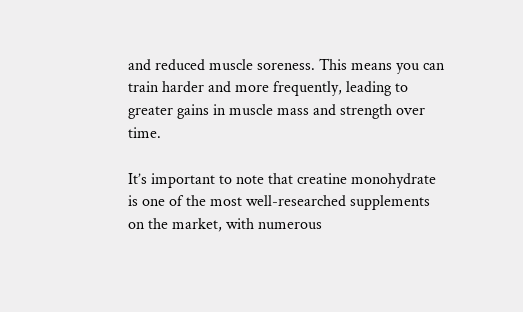and reduced muscle soreness. This means you can train harder and more frequently, leading to greater gains in muscle mass and strength over time.

It’s important to note that creatine monohydrate is one of the most well-researched supplements on the market, with numerous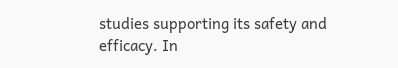studies supporting its safety and efficacy. In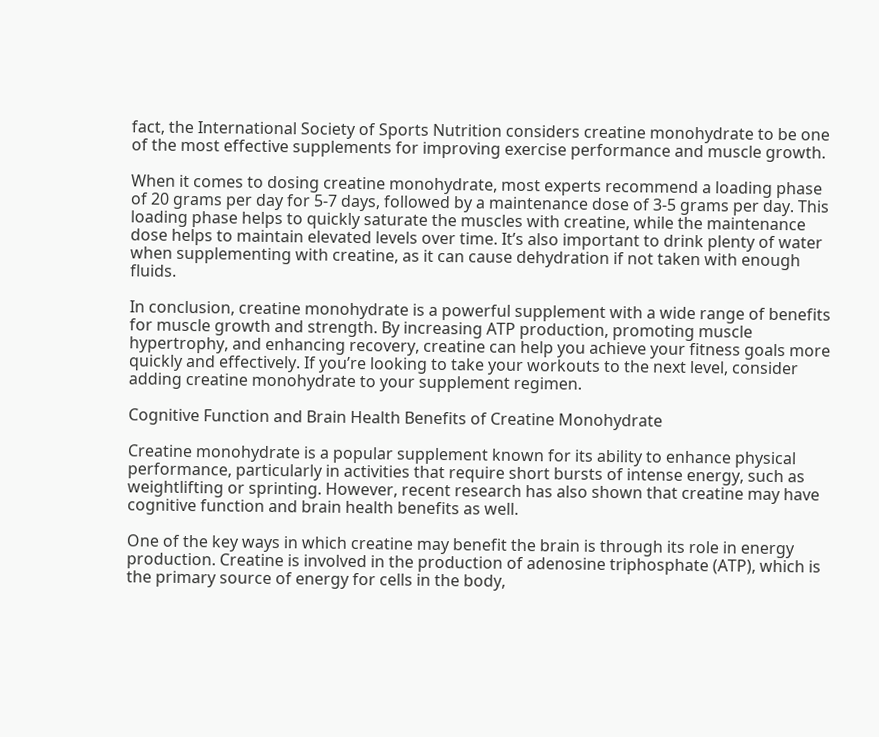fact, the International Society of Sports Nutrition considers creatine monohydrate to be one of the most effective supplements for improving exercise performance and muscle growth.

When it comes to dosing creatine monohydrate, most experts recommend a loading phase of 20 grams per day for 5-7 days, followed by a maintenance dose of 3-5 grams per day. This loading phase helps to quickly saturate the muscles with creatine, while the maintenance dose helps to maintain elevated levels over time. It’s also important to drink plenty of water when supplementing with creatine, as it can cause dehydration if not taken with enough fluids.

In conclusion, creatine monohydrate is a powerful supplement with a wide range of benefits for muscle growth and strength. By increasing ATP production, promoting muscle hypertrophy, and enhancing recovery, creatine can help you achieve your fitness goals more quickly and effectively. If you’re looking to take your workouts to the next level, consider adding creatine monohydrate to your supplement regimen.

Cognitive Function and Brain Health Benefits of Creatine Monohydrate

Creatine monohydrate is a popular supplement known for its ability to enhance physical performance, particularly in activities that require short bursts of intense energy, such as weightlifting or sprinting. However, recent research has also shown that creatine may have cognitive function and brain health benefits as well.

One of the key ways in which creatine may benefit the brain is through its role in energy production. Creatine is involved in the production of adenosine triphosphate (ATP), which is the primary source of energy for cells in the body,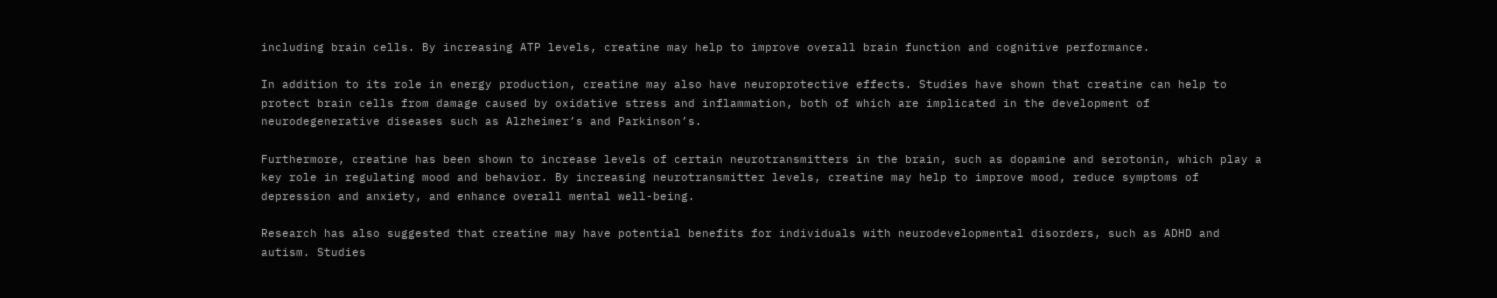including brain cells. By increasing ATP levels, creatine may help to improve overall brain function and cognitive performance.

In addition to its role in energy production, creatine may also have neuroprotective effects. Studies have shown that creatine can help to protect brain cells from damage caused by oxidative stress and inflammation, both of which are implicated in the development of neurodegenerative diseases such as Alzheimer’s and Parkinson’s.

Furthermore, creatine has been shown to increase levels of certain neurotransmitters in the brain, such as dopamine and serotonin, which play a key role in regulating mood and behavior. By increasing neurotransmitter levels, creatine may help to improve mood, reduce symptoms of depression and anxiety, and enhance overall mental well-being.

Research has also suggested that creatine may have potential benefits for individuals with neurodevelopmental disorders, such as ADHD and autism. Studies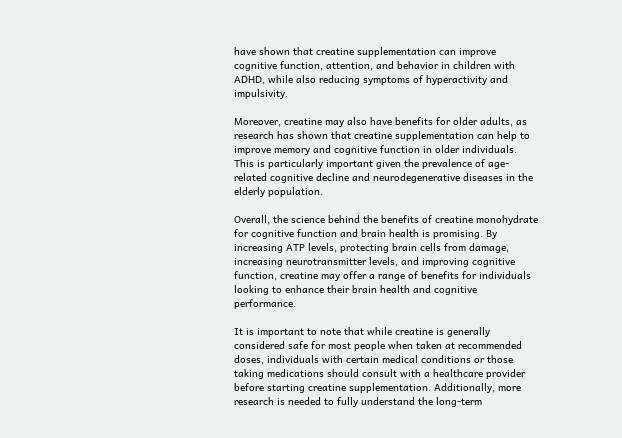have shown that creatine supplementation can improve cognitive function, attention, and behavior in children with ADHD, while also reducing symptoms of hyperactivity and impulsivity.

Moreover, creatine may also have benefits for older adults, as research has shown that creatine supplementation can help to improve memory and cognitive function in older individuals. This is particularly important given the prevalence of age-related cognitive decline and neurodegenerative diseases in the elderly population.

Overall, the science behind the benefits of creatine monohydrate for cognitive function and brain health is promising. By increasing ATP levels, protecting brain cells from damage, increasing neurotransmitter levels, and improving cognitive function, creatine may offer a range of benefits for individuals looking to enhance their brain health and cognitive performance.

It is important to note that while creatine is generally considered safe for most people when taken at recommended doses, individuals with certain medical conditions or those taking medications should consult with a healthcare provider before starting creatine supplementation. Additionally, more research is needed to fully understand the long-term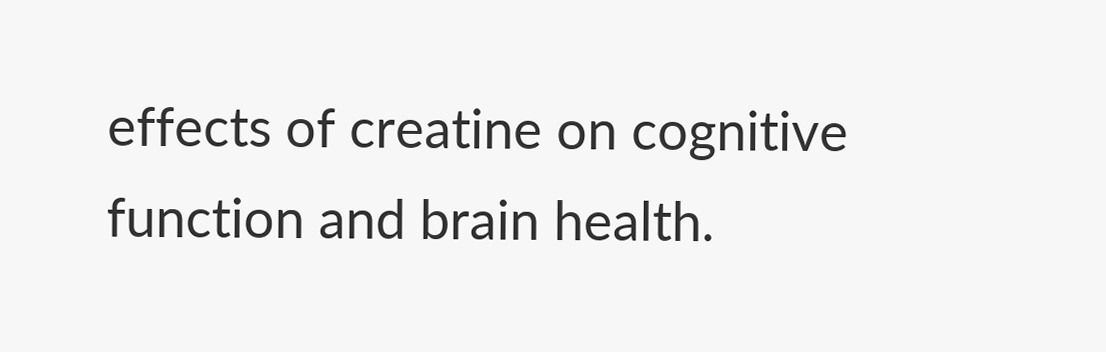effects of creatine on cognitive function and brain health.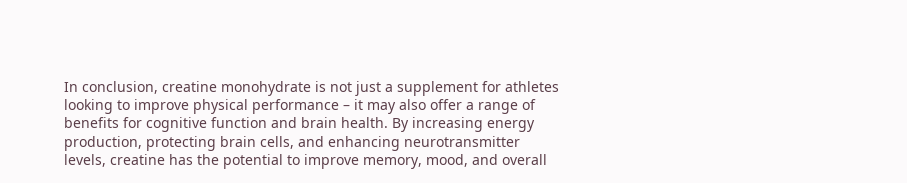In conclusion, creatine monohydrate is not just a supplement for athletes looking to improve physical performance – it may also offer a range of benefits for cognitive function and brain health. By increasing energy production, protecting brain cells, and enhancing neurotransmitter levels, creatine has the potential to improve memory, mood, and overall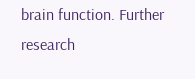brain function. Further research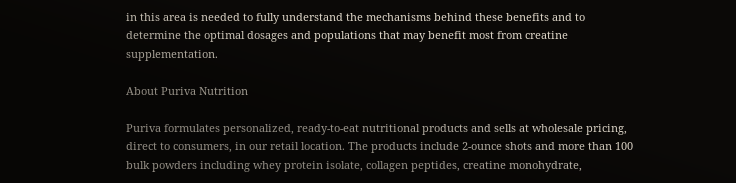in this area is needed to fully understand the mechanisms behind these benefits and to determine the optimal dosages and populations that may benefit most from creatine supplementation.

About Puriva Nutrition

Puriva formulates personalized, ready-to-eat nutritional products and sells at wholesale pricing, direct to consumers, in our retail location. The products include 2-ounce shots and more than 100 bulk powders including whey protein isolate, collagen peptides, creatine monohydrate,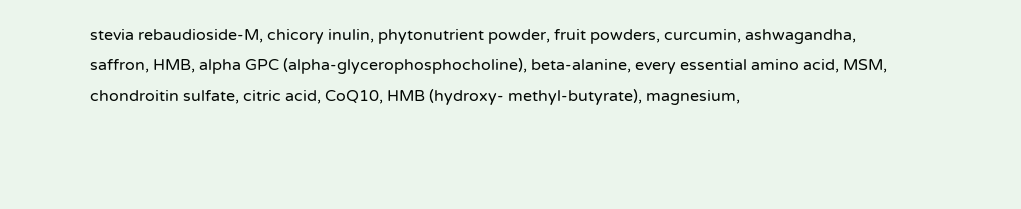stevia rebaudioside-M, chicory inulin, phytonutrient powder, fruit powders, curcumin, ashwagandha, saffron, HMB, alpha GPC (alpha-glycerophosphocholine), beta-alanine, every essential amino acid, MSM, chondroitin sulfate, citric acid, CoQ10, HMB (hydroxy- methyl-butyrate), magnesium,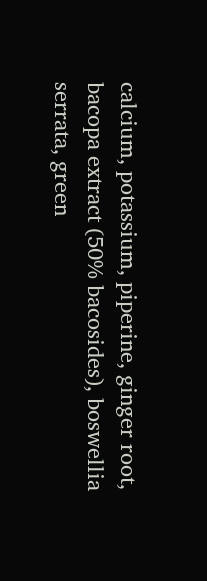calcium, potassium, piperine, ginger root, bacopa extract (50% bacosides), boswellia serrata, green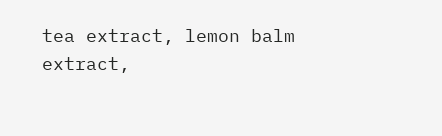tea extract, lemon balm extract,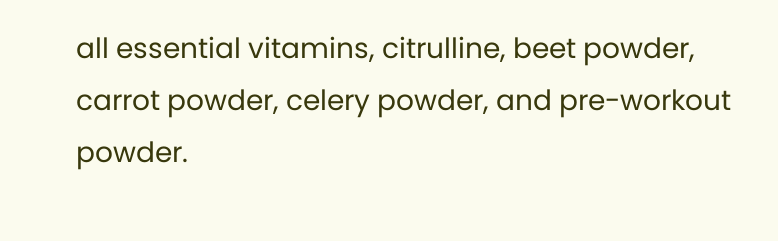all essential vitamins, citrulline, beet powder, carrot powder, celery powder, and pre-workout powder.